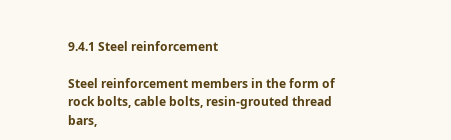9.4.1 Steel reinforcement

Steel reinforcement members in the form of rock bolts, cable bolts, resin-grouted thread bars,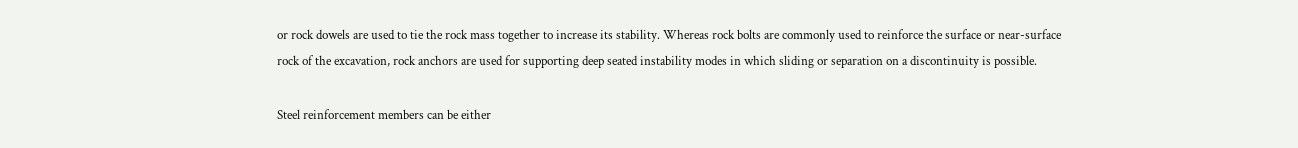or rock dowels are used to tie the rock mass together to increase its stability. Whereas rock bolts are commonly used to reinforce the surface or near-surface rock of the excavation, rock anchors are used for supporting deep seated instability modes in which sliding or separation on a discontinuity is possible.

Steel reinforcement members can be either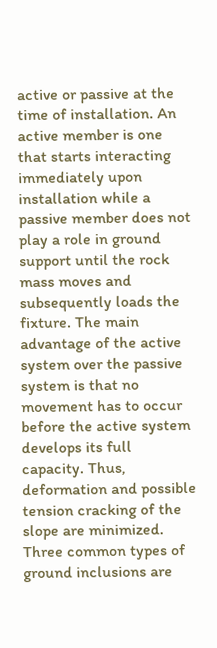active or passive at the time of installation. An active member is one that starts interacting immediately upon installation while a passive member does not play a role in ground support until the rock mass moves and subsequently loads the fixture. The main advantage of the active system over the passive system is that no movement has to occur before the active system develops its full capacity. Thus, deformation and possible tension cracking of the slope are minimized. Three common types of ground inclusions are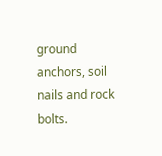ground anchors, soil nails and rock bolts.